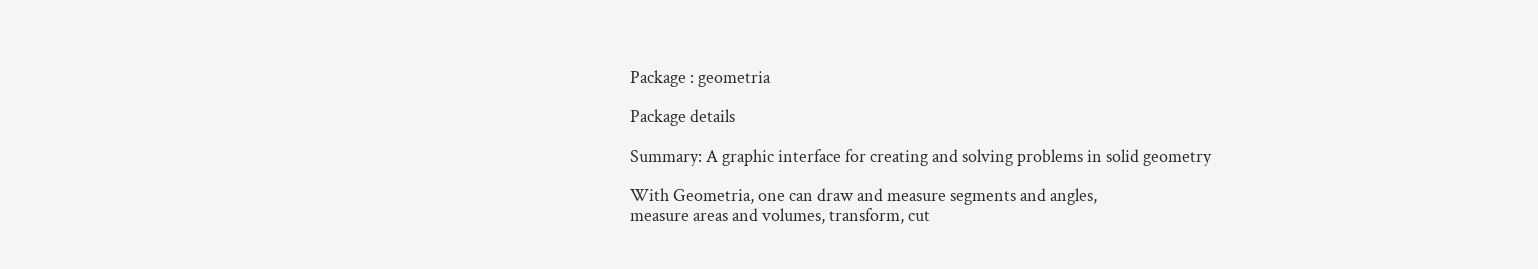Package : geometria

Package details

Summary: A graphic interface for creating and solving problems in solid geometry

With Geometria, one can draw and measure segments and angles,
measure areas and volumes, transform, cut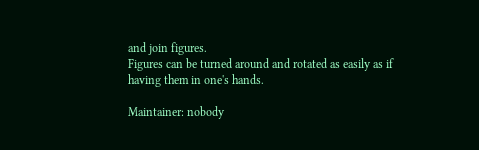and join figures.
Figures can be turned around and rotated as easily as if
having them in one's hands.

Maintainer: nobody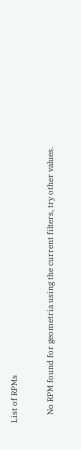List of RPMs

    No RPM found for geometria using the current filters, try other values.